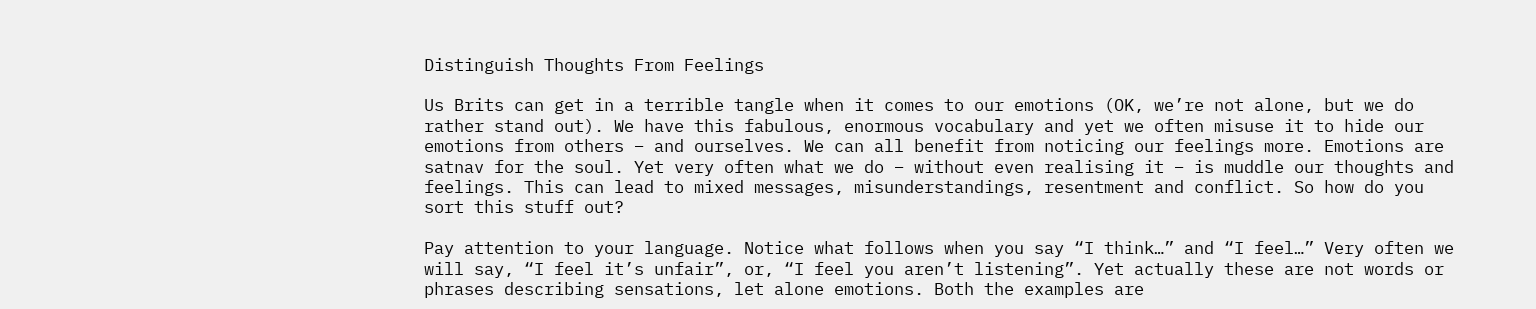Distinguish Thoughts From Feelings

Us Brits can get in a terrible tangle when it comes to our emotions (OK, we’re not alone, but we do rather stand out). We have this fabulous, enormous vocabulary and yet we often misuse it to hide our emotions from others – and ourselves. We can all benefit from noticing our feelings more. Emotions are satnav for the soul. Yet very often what we do – without even realising it – is muddle our thoughts and feelings. This can lead to mixed messages, misunderstandings, resentment and conflict. So how do you sort this stuff out?

Pay attention to your language. Notice what follows when you say “I think…” and “I feel…” Very often we will say, “I feel it’s unfair”, or, “I feel you aren’t listening”. Yet actually these are not words or phrases describing sensations, let alone emotions. Both the examples are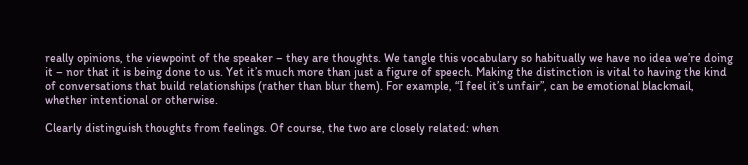really opinions, the viewpoint of the speaker – they are thoughts. We tangle this vocabulary so habitually we have no idea we’re doing it – nor that it is being done to us. Yet it’s much more than just a figure of speech. Making the distinction is vital to having the kind of conversations that build relationships (rather than blur them). For example, “I feel it’s unfair”, can be emotional blackmail, whether intentional or otherwise.

Clearly distinguish thoughts from feelings. Of course, the two are closely related: when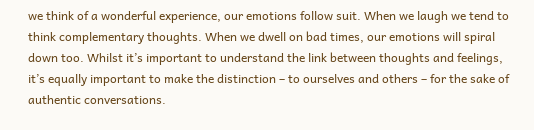we think of a wonderful experience, our emotions follow suit. When we laugh we tend to think complementary thoughts. When we dwell on bad times, our emotions will spiral down too. Whilst it’s important to understand the link between thoughts and feelings, it’s equally important to make the distinction – to ourselves and others – for the sake of authentic conversations.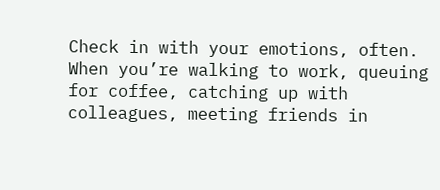Check in with your emotions, often. When you’re walking to work, queuing for coffee, catching up with colleagues, meeting friends in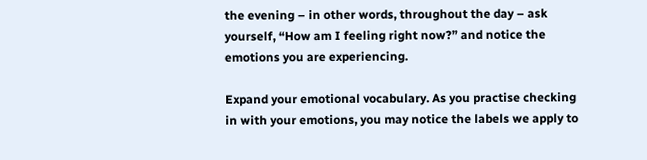the evening – in other words, throughout the day – ask yourself, “How am I feeling right now?” and notice the emotions you are experiencing.

Expand your emotional vocabulary. As you practise checking in with your emotions, you may notice the labels we apply to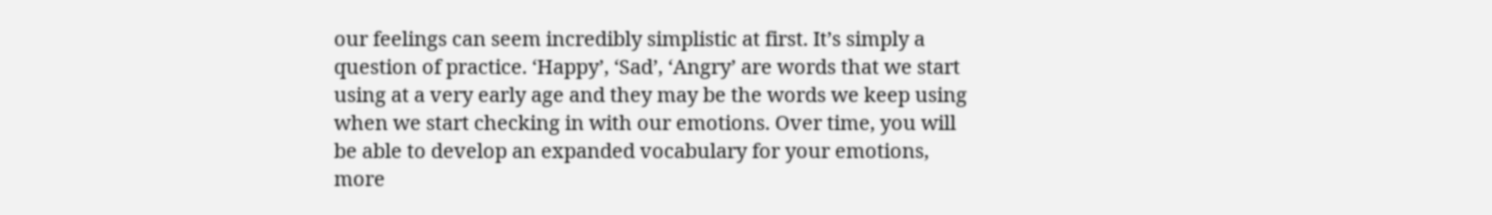our feelings can seem incredibly simplistic at first. It’s simply a question of practice. ‘Happy’, ‘Sad’, ‘Angry’ are words that we start using at a very early age and they may be the words we keep using when we start checking in with our emotions. Over time, you will be able to develop an expanded vocabulary for your emotions, more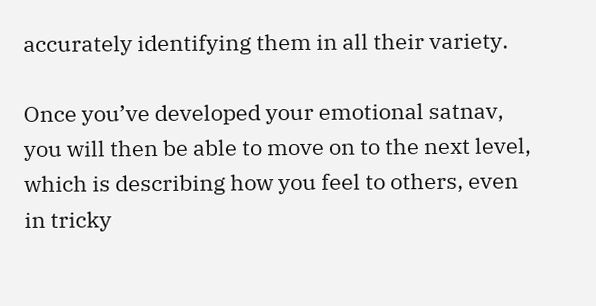accurately identifying them in all their variety.

Once you’ve developed your emotional satnav, you will then be able to move on to the next level, which is describing how you feel to others, even in tricky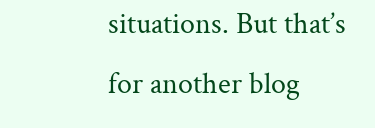situations. But that’s for another blog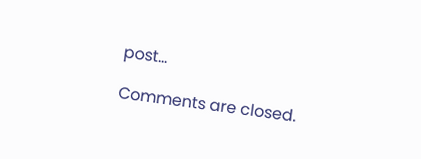post…

Comments are closed.